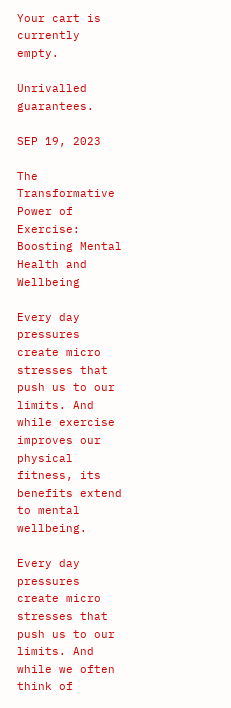Your cart is currently empty.

Unrivalled guarantees.

SEP 19, 2023

The Transformative Power of Exercise: Boosting Mental Health and Wellbeing

Every day pressures create micro stresses that push us to our limits. And while exercise improves our physical fitness, its benefits extend to mental wellbeing.

Every day pressures create micro stresses that push us to our limits. And while we often think of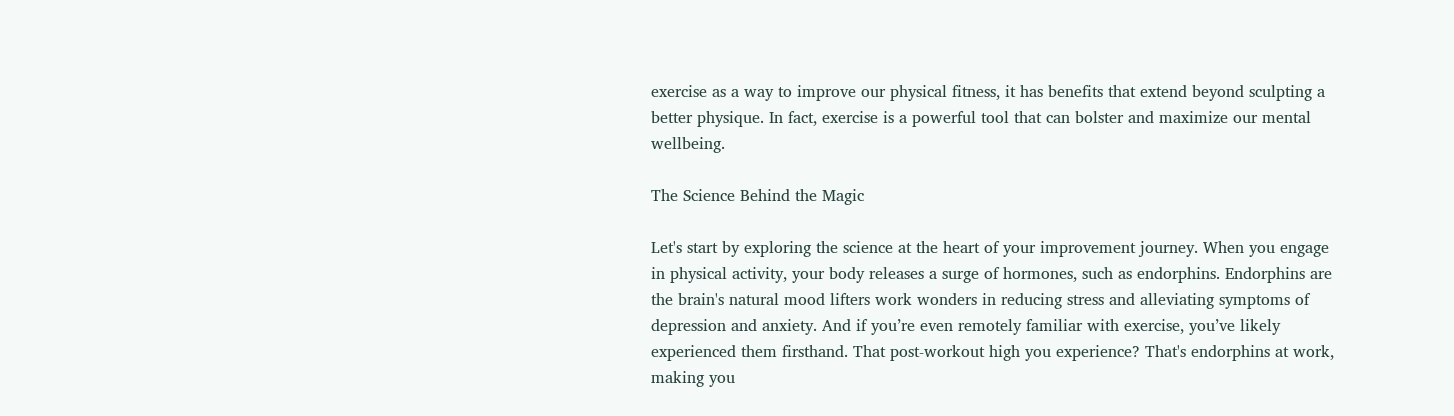exercise as a way to improve our physical fitness, it has benefits that extend beyond sculpting a better physique. In fact, exercise is a powerful tool that can bolster and maximize our mental wellbeing.

The Science Behind the Magic

Let's start by exploring the science at the heart of your improvement journey. When you engage in physical activity, your body releases a surge of hormones, such as endorphins. Endorphins are the brain's natural mood lifters work wonders in reducing stress and alleviating symptoms of depression and anxiety. And if you’re even remotely familiar with exercise, you’ve likely experienced them firsthand. That post-workout high you experience? That's endorphins at work, making you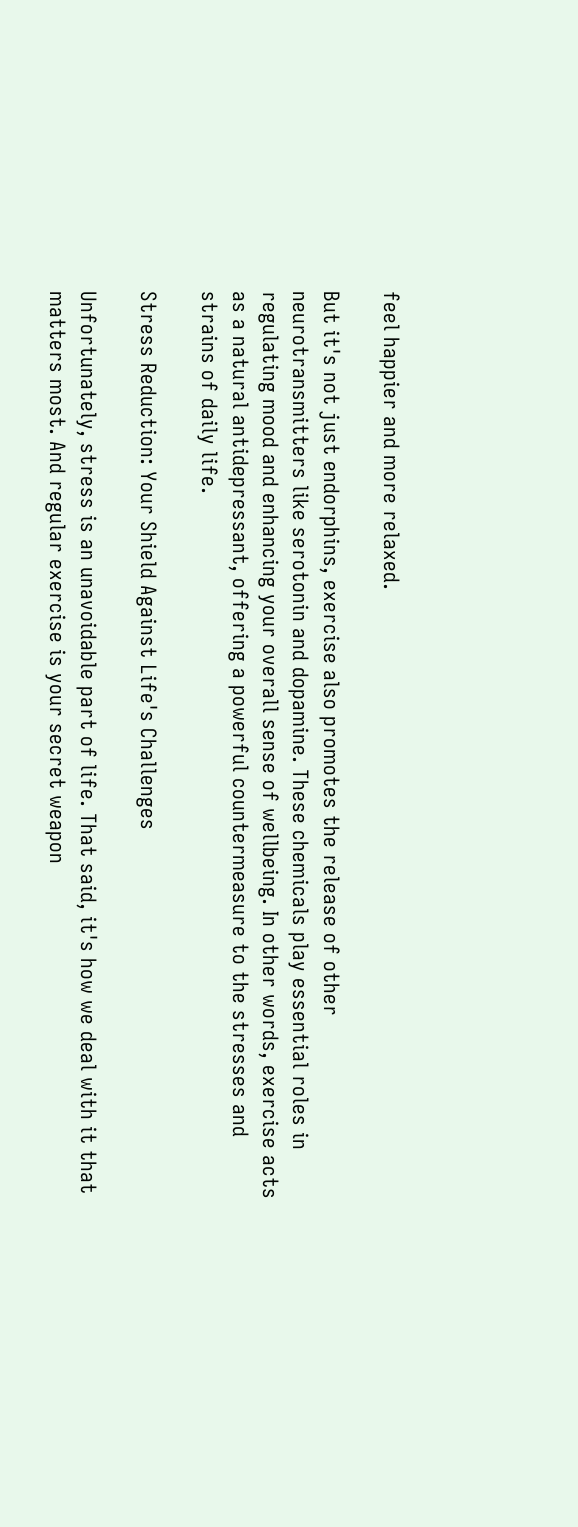feel happier and more relaxed.

But it's not just endorphins, exercise also promotes the release of other neurotransmitters like serotonin and dopamine. These chemicals play essential roles in regulating mood and enhancing your overall sense of wellbeing. In other words, exercise acts as a natural antidepressant, offering a powerful countermeasure to the stresses and strains of daily life.

Stress Reduction: Your Shield Against Life's Challenges

Unfortunately, stress is an unavoidable part of life. That said, it's how we deal with it that matters most. And regular exercise is your secret weapon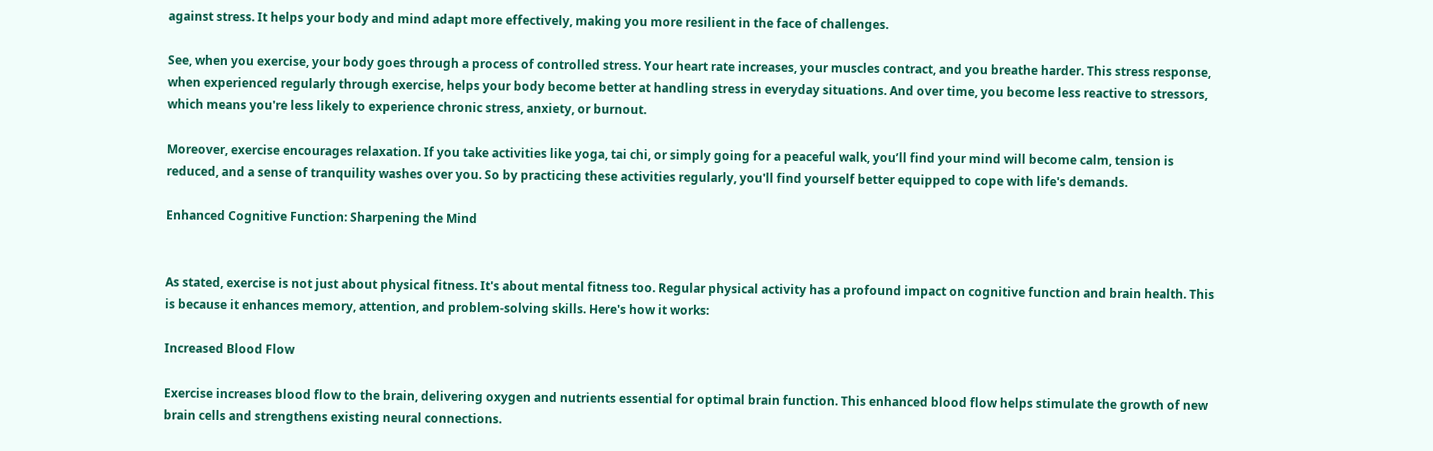against stress. It helps your body and mind adapt more effectively, making you more resilient in the face of challenges.

See, when you exercise, your body goes through a process of controlled stress. Your heart rate increases, your muscles contract, and you breathe harder. This stress response, when experienced regularly through exercise, helps your body become better at handling stress in everyday situations. And over time, you become less reactive to stressors, which means you're less likely to experience chronic stress, anxiety, or burnout.

Moreover, exercise encourages relaxation. If you take activities like yoga, tai chi, or simply going for a peaceful walk, you’ll find your mind will become calm, tension is reduced, and a sense of tranquility washes over you. So by practicing these activities regularly, you'll find yourself better equipped to cope with life's demands.

Enhanced Cognitive Function: Sharpening the Mind


As stated, exercise is not just about physical fitness. It's about mental fitness too. Regular physical activity has a profound impact on cognitive function and brain health. This is because it enhances memory, attention, and problem-solving skills. Here's how it works:

Increased Blood Flow

Exercise increases blood flow to the brain, delivering oxygen and nutrients essential for optimal brain function. This enhanced blood flow helps stimulate the growth of new brain cells and strengthens existing neural connections.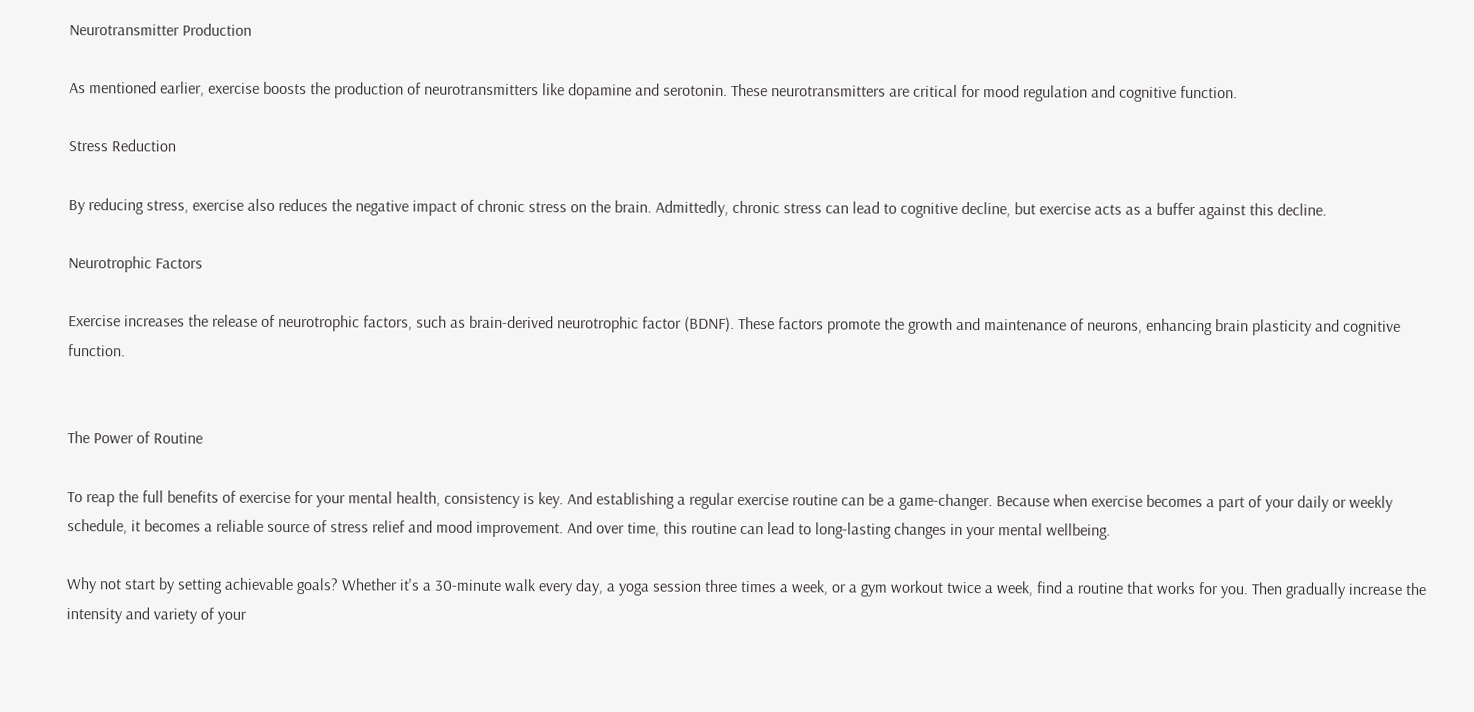Neurotransmitter Production

As mentioned earlier, exercise boosts the production of neurotransmitters like dopamine and serotonin. These neurotransmitters are critical for mood regulation and cognitive function.

Stress Reduction

By reducing stress, exercise also reduces the negative impact of chronic stress on the brain. Admittedly, chronic stress can lead to cognitive decline, but exercise acts as a buffer against this decline.

Neurotrophic Factors

Exercise increases the release of neurotrophic factors, such as brain-derived neurotrophic factor (BDNF). These factors promote the growth and maintenance of neurons, enhancing brain plasticity and cognitive function.


The Power of Routine

To reap the full benefits of exercise for your mental health, consistency is key. And establishing a regular exercise routine can be a game-changer. Because when exercise becomes a part of your daily or weekly schedule, it becomes a reliable source of stress relief and mood improvement. And over time, this routine can lead to long-lasting changes in your mental wellbeing.

Why not start by setting achievable goals? Whether it's a 30-minute walk every day, a yoga session three times a week, or a gym workout twice a week, find a routine that works for you. Then gradually increase the intensity and variety of your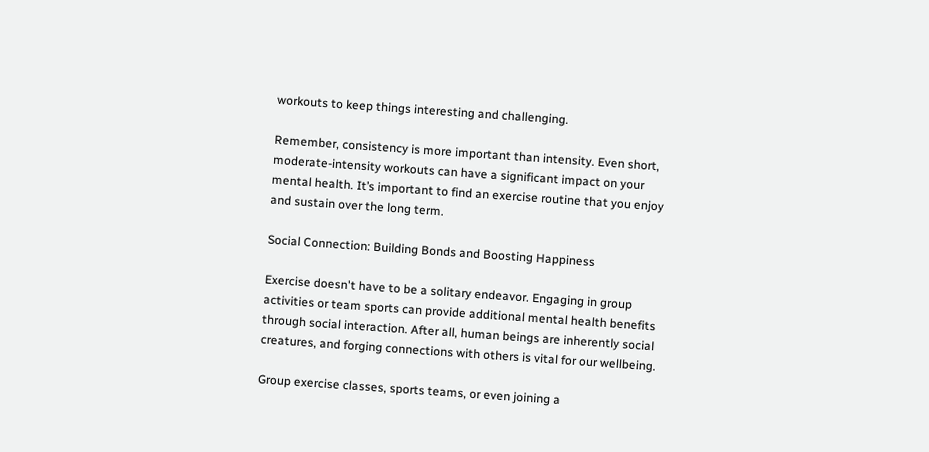workouts to keep things interesting and challenging.

Remember, consistency is more important than intensity. Even short, moderate-intensity workouts can have a significant impact on your mental health. It’s important to find an exercise routine that you enjoy and sustain over the long term.

Social Connection: Building Bonds and Boosting Happiness

Exercise doesn't have to be a solitary endeavor. Engaging in group activities or team sports can provide additional mental health benefits through social interaction. After all, human beings are inherently social creatures, and forging connections with others is vital for our wellbeing.

Group exercise classes, sports teams, or even joining a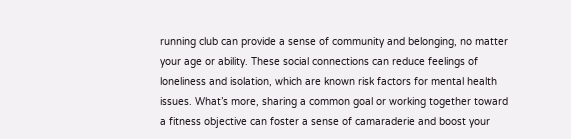running club can provide a sense of community and belonging, no matter your age or ability. These social connections can reduce feelings of loneliness and isolation, which are known risk factors for mental health issues. What’s more, sharing a common goal or working together toward a fitness objective can foster a sense of camaraderie and boost your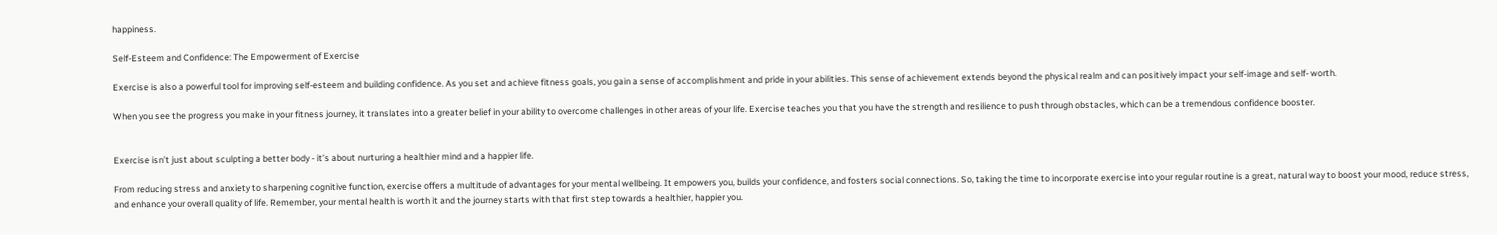happiness.

Self-Esteem and Confidence: The Empowerment of Exercise

Exercise is also a powerful tool for improving self-esteem and building confidence. As you set and achieve fitness goals, you gain a sense of accomplishment and pride in your abilities. This sense of achievement extends beyond the physical realm and can positively impact your self-image and self- worth.

When you see the progress you make in your fitness journey, it translates into a greater belief in your ability to overcome challenges in other areas of your life. Exercise teaches you that you have the strength and resilience to push through obstacles, which can be a tremendous confidence booster.


Exercise isn’t just about sculpting a better body - it’s about nurturing a healthier mind and a happier life.

From reducing stress and anxiety to sharpening cognitive function, exercise offers a multitude of advantages for your mental wellbeing. It empowers you, builds your confidence, and fosters social connections. So, taking the time to incorporate exercise into your regular routine is a great, natural way to boost your mood, reduce stress, and enhance your overall quality of life. Remember, your mental health is worth it and the journey starts with that first step towards a healthier, happier you.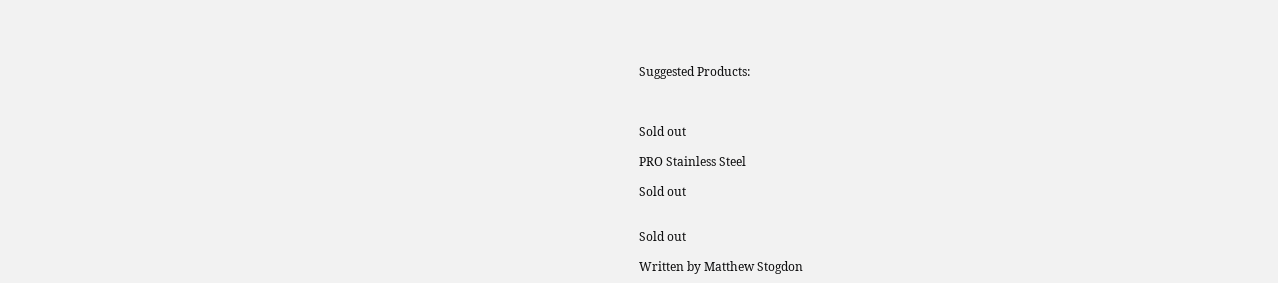Suggested Products:



Sold out

PRO Stainless Steel

Sold out


Sold out

Written by Matthew Stogdon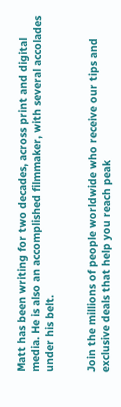Matt has been writing for two decades, across print and digital media. He is also an accomplished filmmaker, with several accolades under his belt.


Join the millions of people worldwide who receive our tips and exclusive deals that help you reach peak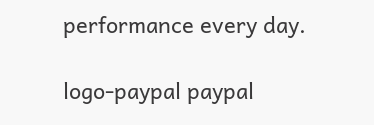performance every day.

logo-paypal paypal